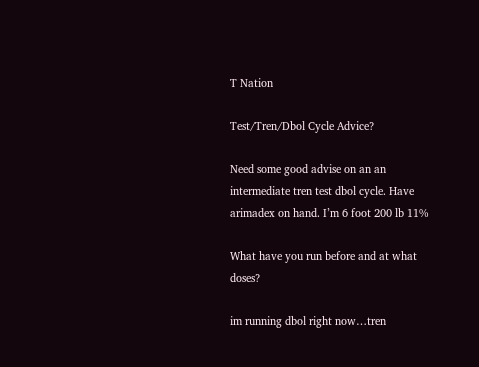T Nation

Test/Tren/Dbol Cycle Advice?

Need some good advise on an an intermediate tren test dbol cycle. Have arimadex on hand. I’m 6 foot 200 lb 11%

What have you run before and at what doses?

im running dbol right now…tren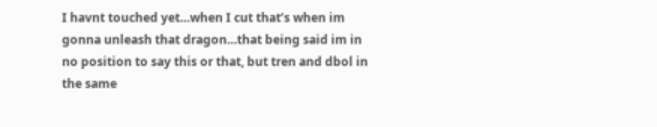I havnt touched yet…when I cut that’s when im gonna unleash that dragon…that being said im in no position to say this or that, but tren and dbol in the same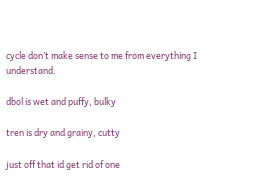cycle don’t make sense to me from everything I understand.

dbol is wet and puffy, bulky

tren is dry and grainy, cutty

just off that id get rid of one